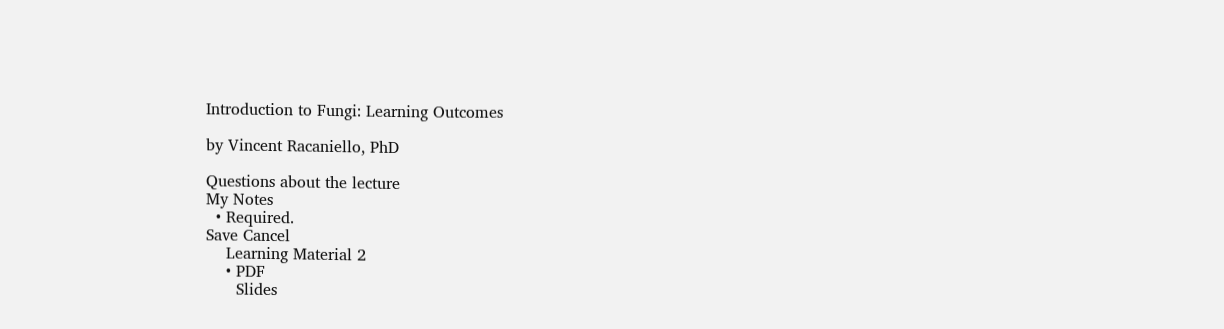Introduction to Fungi: Learning Outcomes

by Vincent Racaniello, PhD

Questions about the lecture
My Notes
  • Required.
Save Cancel
    Learning Material 2
    • PDF
      Slides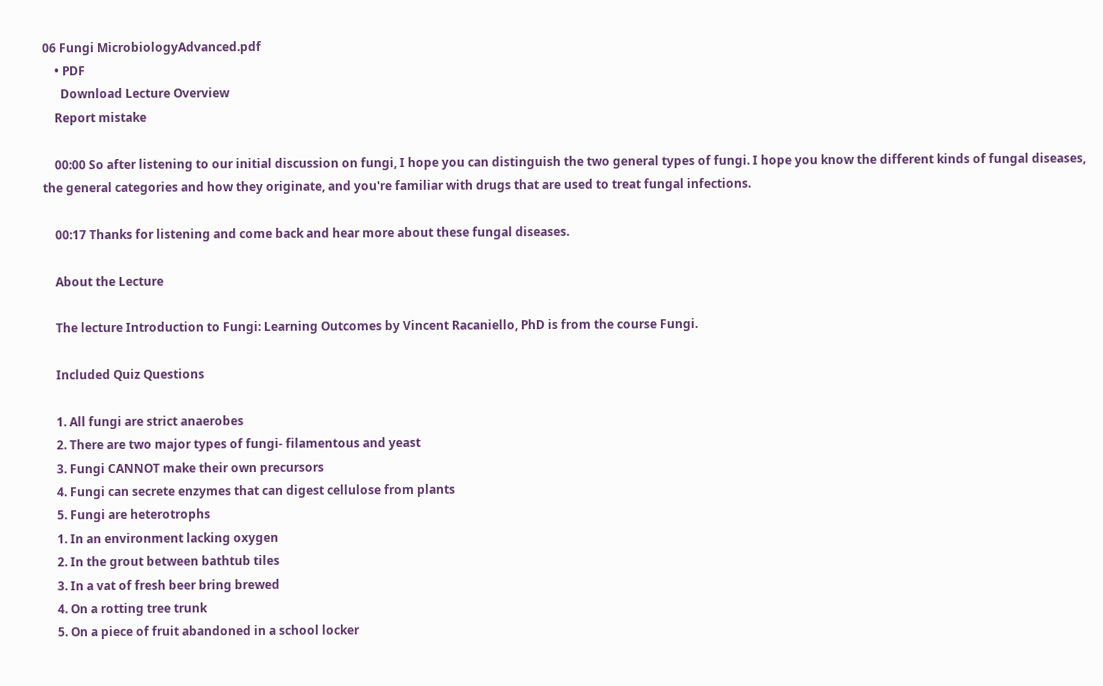06 Fungi MicrobiologyAdvanced.pdf
    • PDF
      Download Lecture Overview
    Report mistake

    00:00 So after listening to our initial discussion on fungi, I hope you can distinguish the two general types of fungi. I hope you know the different kinds of fungal diseases, the general categories and how they originate, and you're familiar with drugs that are used to treat fungal infections.

    00:17 Thanks for listening and come back and hear more about these fungal diseases.

    About the Lecture

    The lecture Introduction to Fungi: Learning Outcomes by Vincent Racaniello, PhD is from the course Fungi.

    Included Quiz Questions

    1. All fungi are strict anaerobes
    2. There are two major types of fungi- filamentous and yeast
    3. Fungi CANNOT make their own precursors
    4. Fungi can secrete enzymes that can digest cellulose from plants
    5. Fungi are heterotrophs
    1. In an environment lacking oxygen
    2. In the grout between bathtub tiles
    3. In a vat of fresh beer bring brewed
    4. On a rotting tree trunk
    5. On a piece of fruit abandoned in a school locker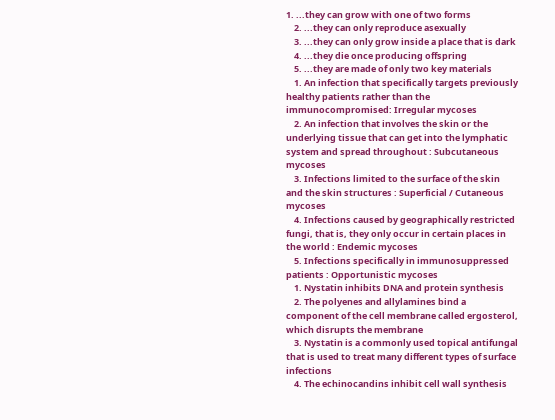1. ...they can grow with one of two forms
    2. ...they can only reproduce asexually
    3. ...they can only grow inside a place that is dark
    4. ...they die once producing offspring
    5. ...they are made of only two key materials
    1. An infection that specifically targets previously healthy patients rather than the immunocompromised: Irregular mycoses
    2. An infection that involves the skin or the underlying tissue that can get into the lymphatic system and spread throughout : Subcutaneous mycoses
    3. Infections limited to the surface of the skin and the skin structures : Superficial / Cutaneous mycoses
    4. Infections caused by geographically restricted fungi, that is, they only occur in certain places in the world : Endemic mycoses
    5. Infections specifically in immunosuppressed patients : Opportunistic mycoses
    1. Nystatin inhibits DNA and protein synthesis
    2. The polyenes and allylamines bind a component of the cell membrane called ergosterol, which disrupts the membrane
    3. Nystatin is a commonly used topical antifungal that is used to treat many different types of surface infections
    4. The echinocandins inhibit cell wall synthesis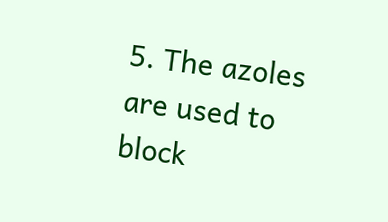5. The azoles are used to block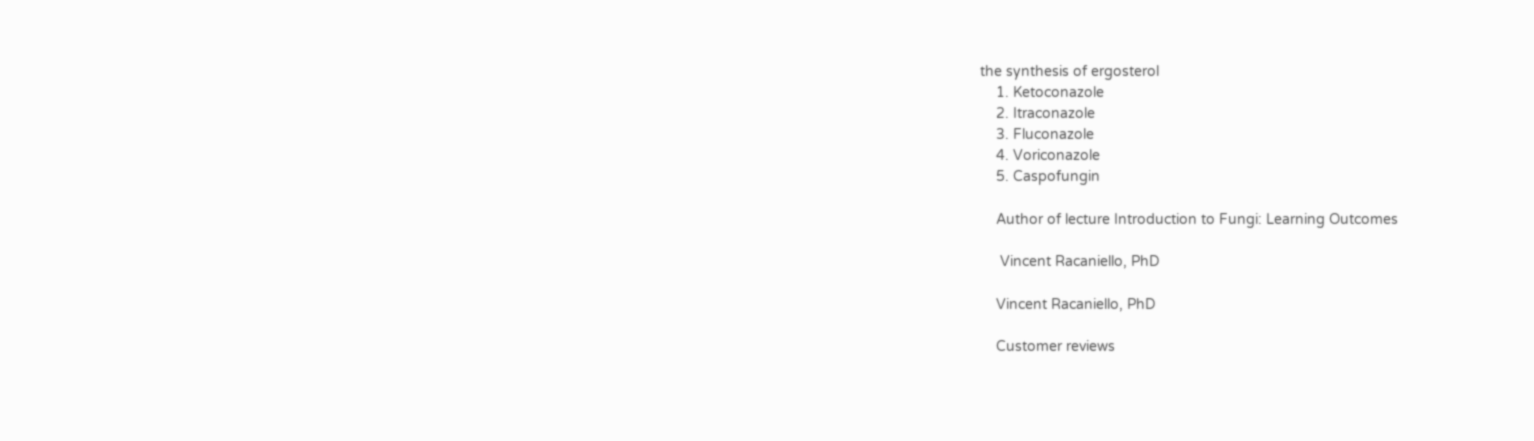the synthesis of ergosterol
    1. Ketoconazole
    2. Itraconazole
    3. Fluconazole
    4. Voriconazole
    5. Caspofungin

    Author of lecture Introduction to Fungi: Learning Outcomes

     Vincent Racaniello, PhD

    Vincent Racaniello, PhD

    Customer reviews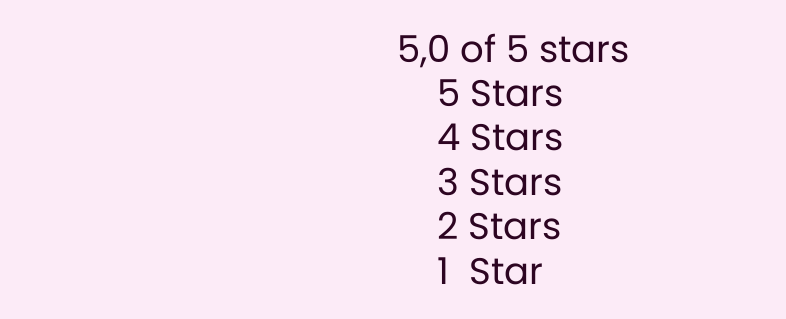5,0 of 5 stars
    5 Stars
    4 Stars
    3 Stars
    2 Stars
    1  Star